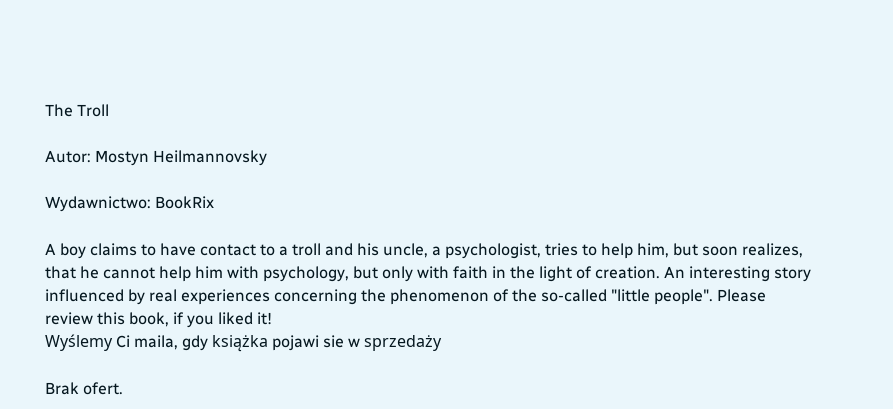The Troll

Autor: Mostyn Heilmannovsky

Wydawnictwo: BookRix

A boy claims to have contact to a troll and his uncle, a psychologist, tries to help him, but soon realizes, that he cannot help him with psychology, but only with faith in the light of creation. An interesting story influenced by real experiences concerning the phenomenon of the so-called "little people". Please review this book, if you liked it!
Wyślemy Ci maila, gdy książka pojawi sie w sprzedaży

Brak ofert.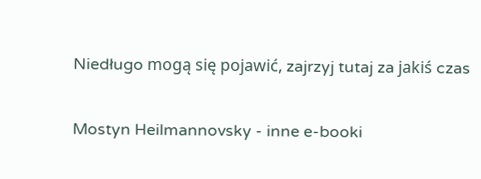Niedługo mogą się pojawić, zajrzyj tutaj za jakiś czas

Mostyn Heilmannovsky - inne e-booki